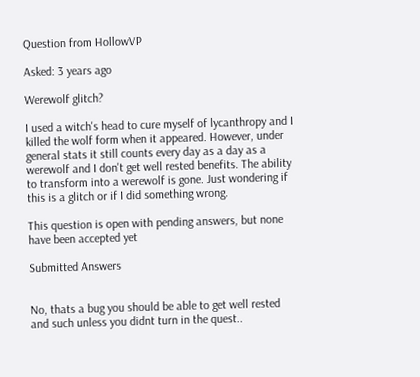Question from HollowVP

Asked: 3 years ago

Werewolf glitch?

I used a witch's head to cure myself of lycanthropy and I killed the wolf form when it appeared. However, under general stats it still counts every day as a day as a werewolf and I don't get well rested benefits. The ability to transform into a werewolf is gone. Just wondering if this is a glitch or if I did something wrong.

This question is open with pending answers, but none have been accepted yet

Submitted Answers


No, thats a bug you should be able to get well rested and such unless you didnt turn in the quest..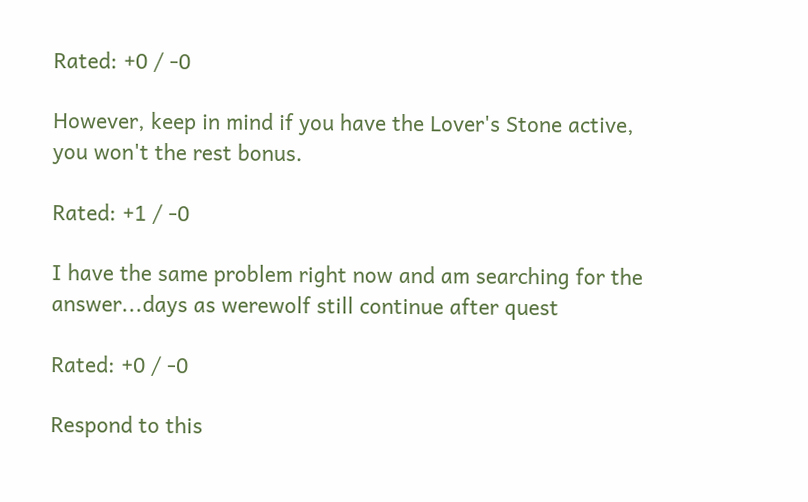Rated: +0 / -0

However, keep in mind if you have the Lover's Stone active, you won't the rest bonus.

Rated: +1 / -0

I have the same problem right now and am searching for the answer...days as werewolf still continue after quest

Rated: +0 / -0

Respond to this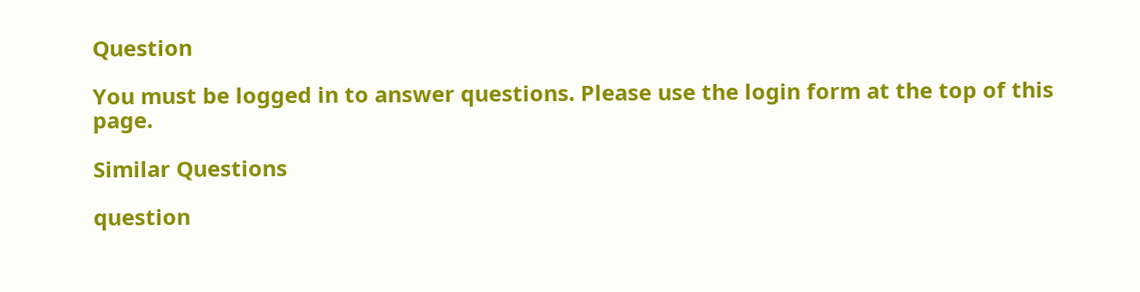Question

You must be logged in to answer questions. Please use the login form at the top of this page.

Similar Questions

question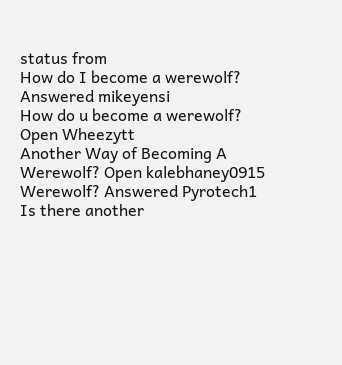status from
How do I become a werewolf? Answered mikeyensi
How do u become a werewolf? Open Wheezytt
Another Way of Becoming A Werewolf? Open kalebhaney0915
Werewolf? Answered Pyrotech1
Is there another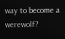way to become a werewolf?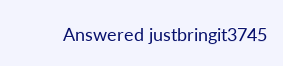Answered justbringit3745